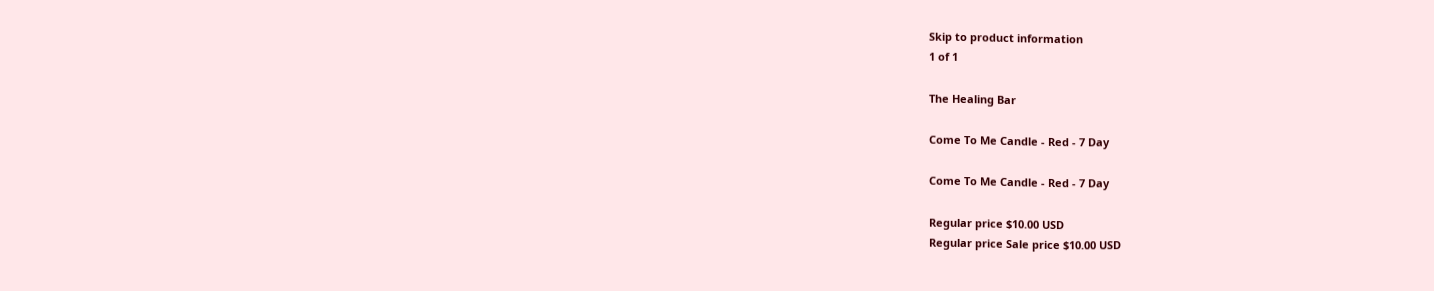Skip to product information
1 of 1

The Healing Bar

Come To Me Candle - Red - 7 Day

Come To Me Candle - Red - 7 Day

Regular price $10.00 USD
Regular price Sale price $10.00 USD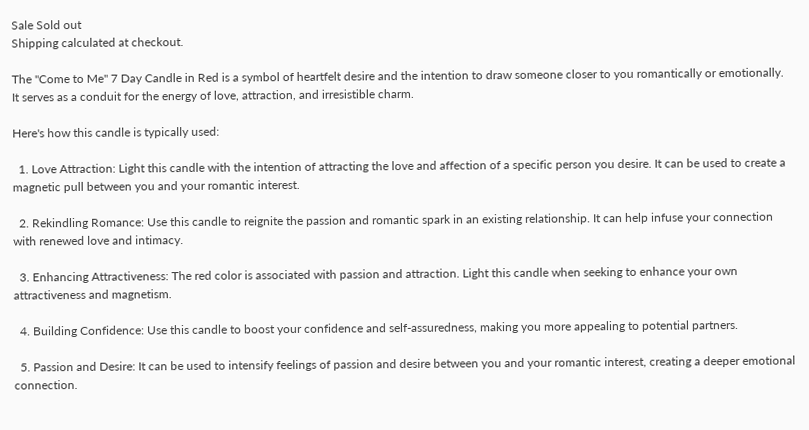Sale Sold out
Shipping calculated at checkout.

The "Come to Me" 7 Day Candle in Red is a symbol of heartfelt desire and the intention to draw someone closer to you romantically or emotionally. It serves as a conduit for the energy of love, attraction, and irresistible charm.

Here's how this candle is typically used:

  1. Love Attraction: Light this candle with the intention of attracting the love and affection of a specific person you desire. It can be used to create a magnetic pull between you and your romantic interest.

  2. Rekindling Romance: Use this candle to reignite the passion and romantic spark in an existing relationship. It can help infuse your connection with renewed love and intimacy.

  3. Enhancing Attractiveness: The red color is associated with passion and attraction. Light this candle when seeking to enhance your own attractiveness and magnetism.

  4. Building Confidence: Use this candle to boost your confidence and self-assuredness, making you more appealing to potential partners.

  5. Passion and Desire: It can be used to intensify feelings of passion and desire between you and your romantic interest, creating a deeper emotional connection.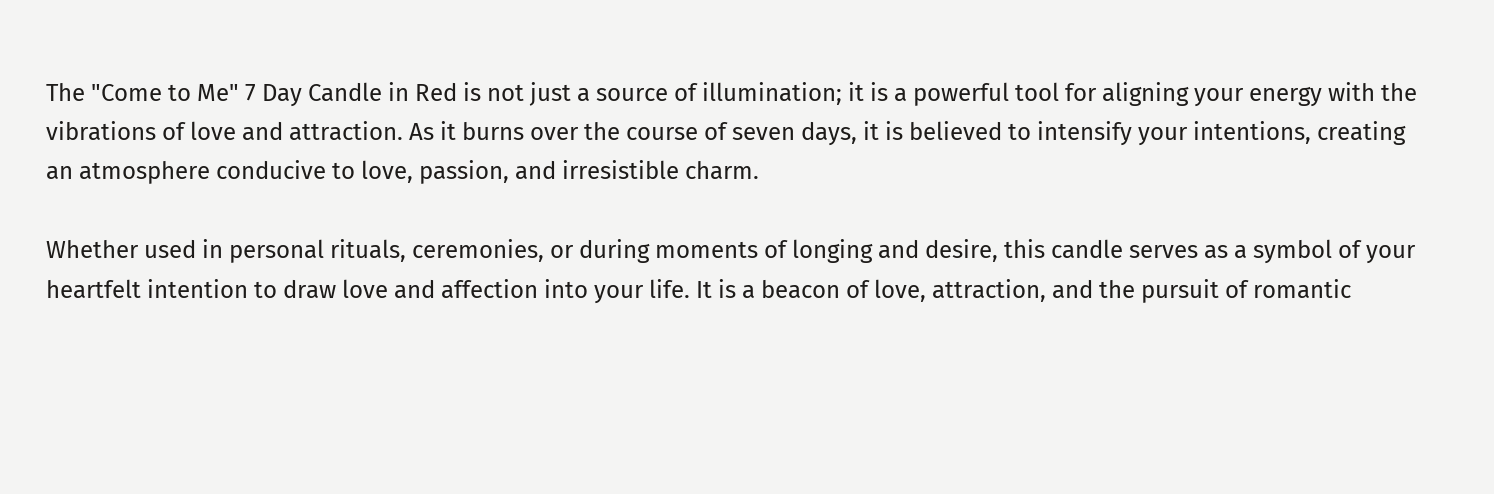The "Come to Me" 7 Day Candle in Red is not just a source of illumination; it is a powerful tool for aligning your energy with the vibrations of love and attraction. As it burns over the course of seven days, it is believed to intensify your intentions, creating an atmosphere conducive to love, passion, and irresistible charm.

Whether used in personal rituals, ceremonies, or during moments of longing and desire, this candle serves as a symbol of your heartfelt intention to draw love and affection into your life. It is a beacon of love, attraction, and the pursuit of romantic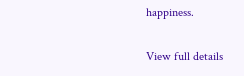happiness.

View full details